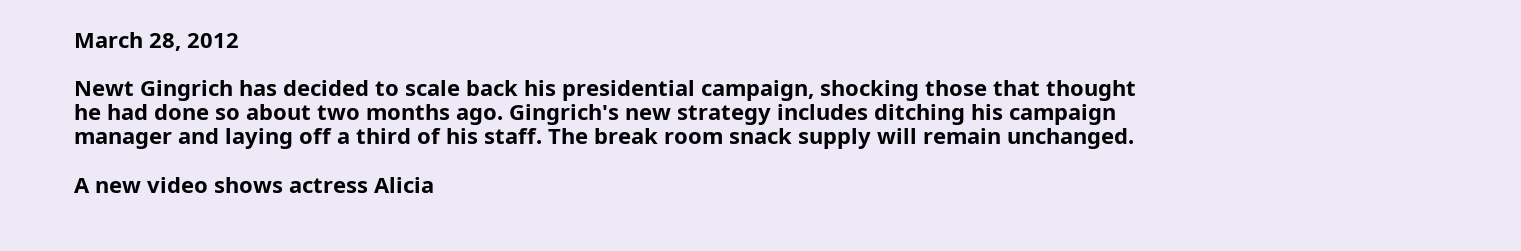March 28, 2012

Newt Gingrich has decided to scale back his presidential campaign, shocking those that thought he had done so about two months ago. Gingrich's new strategy includes ditching his campaign manager and laying off a third of his staff. The break room snack supply will remain unchanged.

A new video shows actress Alicia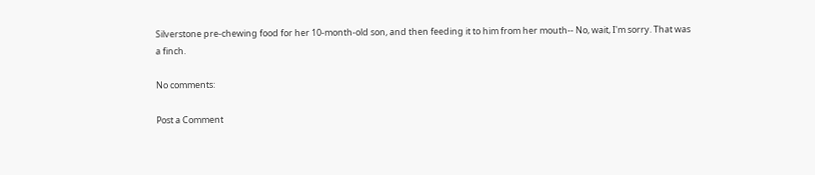Silverstone pre-chewing food for her 10-month-old son, and then feeding it to him from her mouth-- No, wait, I'm sorry. That was a finch.

No comments:

Post a Comment